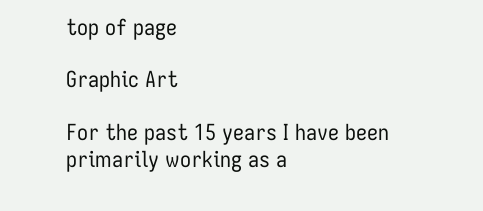top of page

Graphic Art

For the past 15 years I have been primarily working as a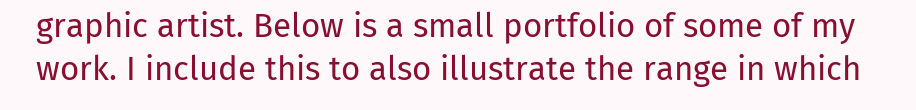graphic artist. Below is a small portfolio of some of my work. I include this to also illustrate the range in which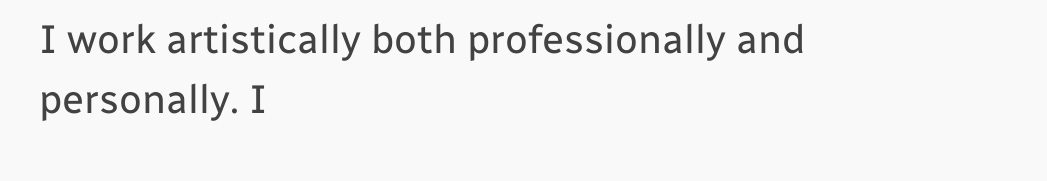I work artistically both professionally and personally. I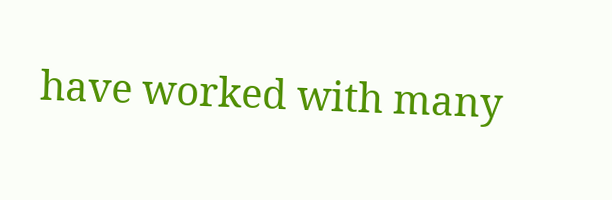have worked with many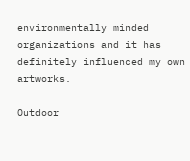environmentally minded organizations and it has definitely influenced my own artworks.

Outdoor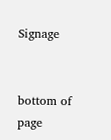Signage


bottom of page